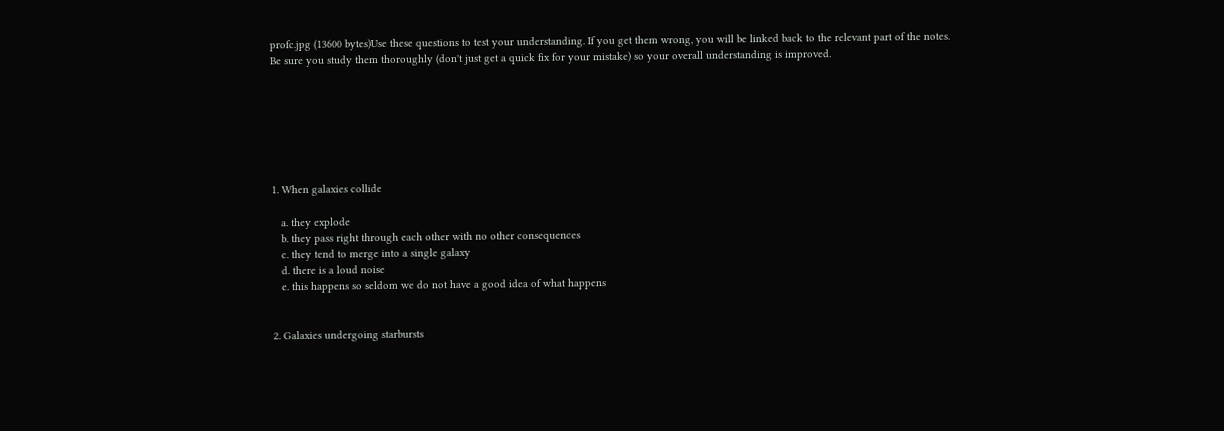profc.jpg (13600 bytes)Use these questions to test your understanding. If you get them wrong, you will be linked back to the relevant part of the notes.
Be sure you study them thoroughly (don't just get a quick fix for your mistake) so your overall understanding is improved.







1. When galaxies collide

   a. they explode
   b. they pass right through each other with no other consequences
   c. they tend to merge into a single galaxy
   d. there is a loud noise
   e. this happens so seldom we do not have a good idea of what happens


2. Galaxies undergoing starbursts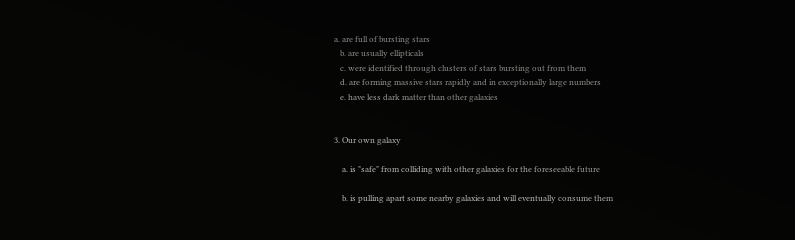a. are full of bursting stars
   b. are usually ellipticals
   c. were identified through clusters of stars bursting out from them
   d. are forming massive stars rapidly and in exceptionally large numbers
   e. have less dark matter than other galaxies


3. Our own galaxy

    a. is "safe" from colliding with other galaxies for the foreseeable future

    b. is pulling apart some nearby galaxies and will eventually consume them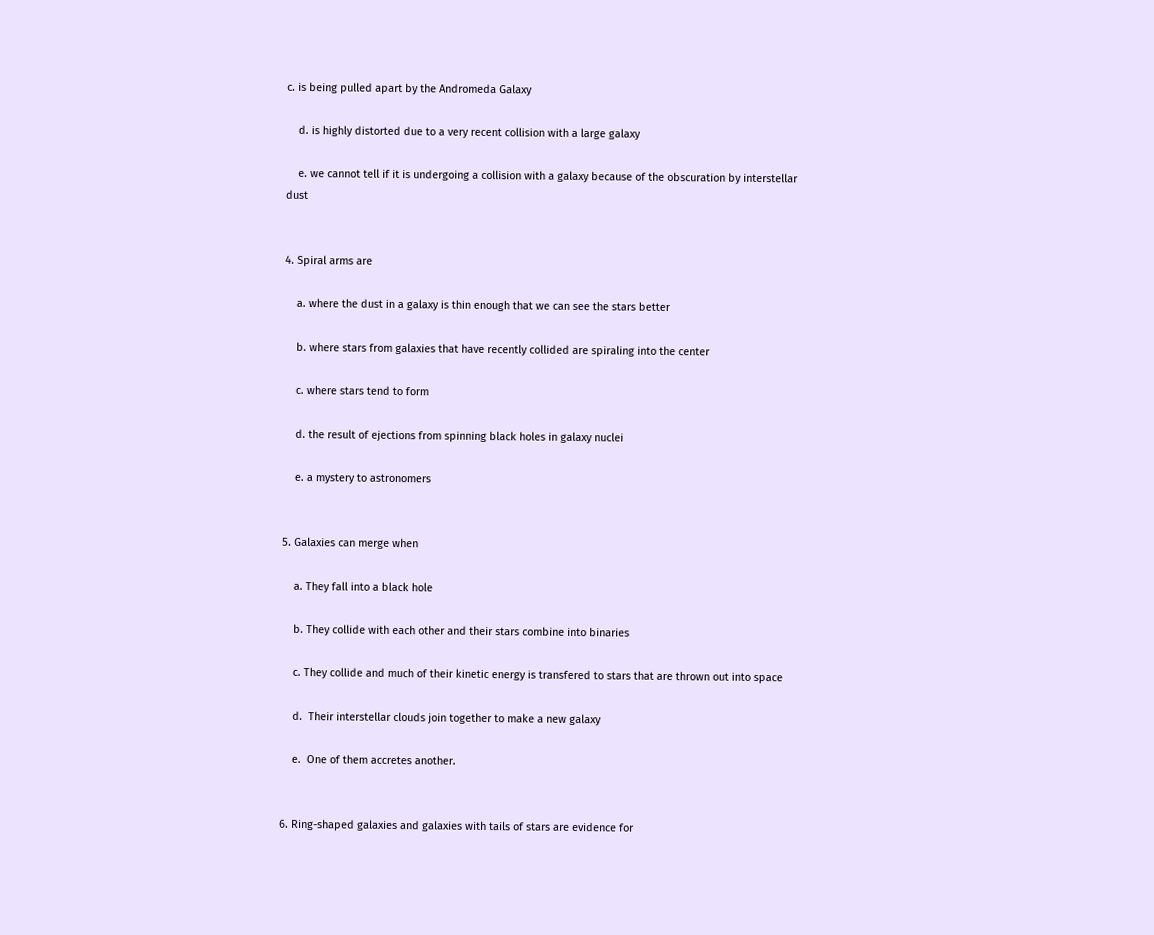c. is being pulled apart by the Andromeda Galaxy

    d. is highly distorted due to a very recent collision with a large galaxy

    e. we cannot tell if it is undergoing a collision with a galaxy because of the obscuration by interstellar dust


4. Spiral arms are

    a. where the dust in a galaxy is thin enough that we can see the stars better

    b. where stars from galaxies that have recently collided are spiraling into the center

    c. where stars tend to form

    d. the result of ejections from spinning black holes in galaxy nuclei

    e. a mystery to astronomers


5. Galaxies can merge when

    a. They fall into a black hole

    b. They collide with each other and their stars combine into binaries

    c. They collide and much of their kinetic energy is transfered to stars that are thrown out into space

    d.  Their interstellar clouds join together to make a new galaxy

    e.  One of them accretes another.


6. Ring-shaped galaxies and galaxies with tails of stars are evidence for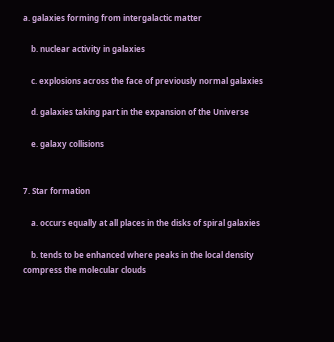a. galaxies forming from intergalactic matter

    b. nuclear activity in galaxies

    c. explosions across the face of previously normal galaxies

    d. galaxies taking part in the expansion of the Universe

    e. galaxy collisions


7. Star formation

    a. occurs equally at all places in the disks of spiral galaxies

    b. tends to be enhanced where peaks in the local density compress the molecular clouds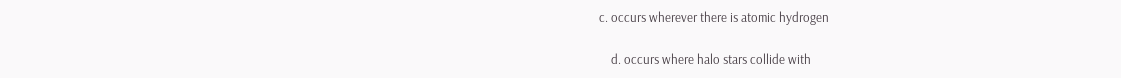c. occurs wherever there is atomic hydrogen

    d. occurs where halo stars collide with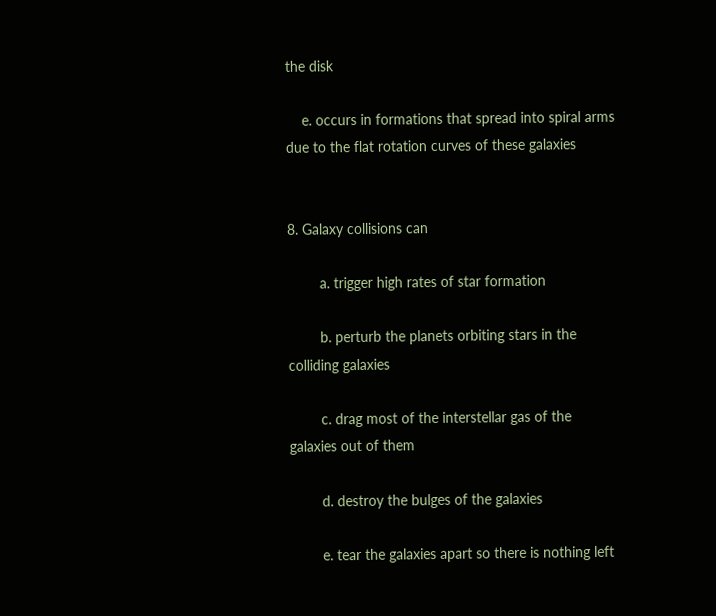the disk

    e. occurs in formations that spread into spiral arms due to the flat rotation curves of these galaxies


8. Galaxy collisions can

        a. trigger high rates of star formation

        b. perturb the planets orbiting stars in the colliding galaxies

        c. drag most of the interstellar gas of the galaxies out of them

        d. destroy the bulges of the galaxies

        e. tear the galaxies apart so there is nothing left